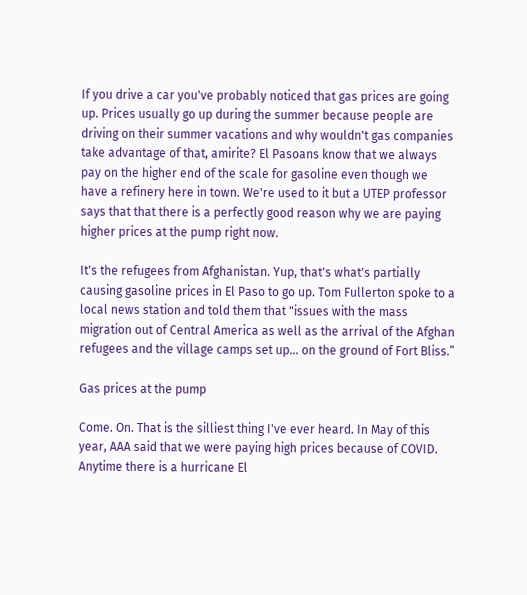If you drive a car you've probably noticed that gas prices are going up. Prices usually go up during the summer because people are driving on their summer vacations and why wouldn't gas companies take advantage of that, amirite? El Pasoans know that we always pay on the higher end of the scale for gasoline even though we have a refinery here in town. We're used to it but a UTEP professor says that that there is a perfectly good reason why we are paying higher prices at the pump right now.

It's the refugees from Afghanistan. Yup, that's what's partially causing gasoline prices in El Paso to go up. Tom Fullerton spoke to a local news station and told them that "issues with the mass migration out of Central America as well as the arrival of the Afghan refugees and the village camps set up... on the ground of Fort Bliss.”

Gas prices at the pump

Come. On. That is the silliest thing I've ever heard. In May of this year, AAA said that we were paying high prices because of COVID. Anytime there is a hurricane El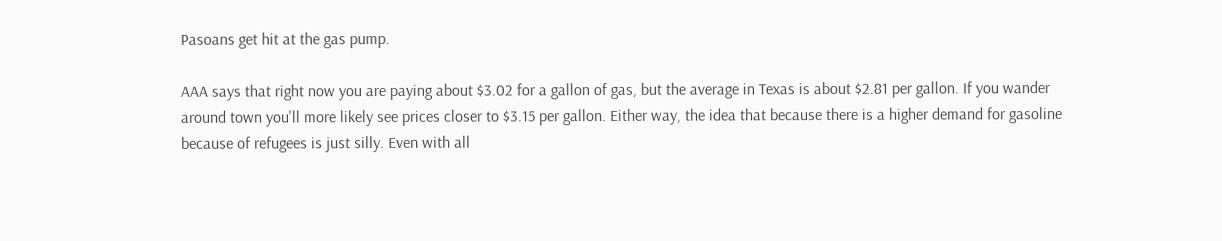Pasoans get hit at the gas pump.

AAA says that right now you are paying about $3.02 for a gallon of gas, but the average in Texas is about $2.81 per gallon. If you wander around town you'll more likely see prices closer to $3.15 per gallon. Either way, the idea that because there is a higher demand for gasoline because of refugees is just silly. Even with all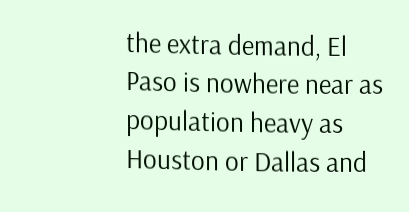the extra demand, El Paso is nowhere near as population heavy as Houston or Dallas and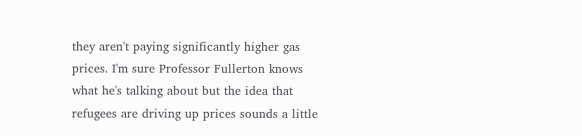they aren't paying significantly higher gas prices. I'm sure Professor Fullerton knows what he's talking about but the idea that refugees are driving up prices sounds a little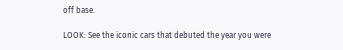off base.

LOOK: See the iconic cars that debuted the year you were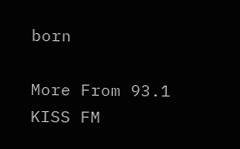born

More From 93.1 KISS FM